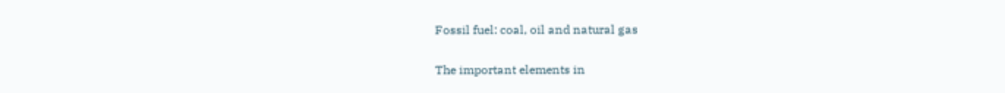Fossil fuel: coal, oil and natural gas

The important elements in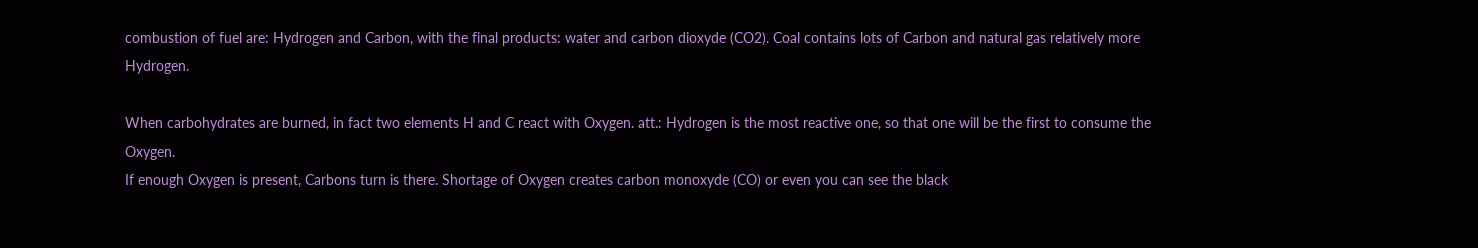combustion of fuel are: Hydrogen and Carbon, with the final products: water and carbon dioxyde (CO2). Coal contains lots of Carbon and natural gas relatively more Hydrogen.

When carbohydrates are burned, in fact two elements H and C react with Oxygen. att.: Hydrogen is the most reactive one, so that one will be the first to consume the Oxygen.
If enough Oxygen is present, Carbons turn is there. Shortage of Oxygen creates carbon monoxyde (CO) or even you can see the black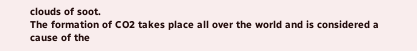clouds of soot.
The formation of CO2 takes place all over the world and is considered a cause of the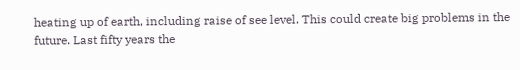heating up of earth, including raise of see level. This could create big problems in the future. Last fifty years the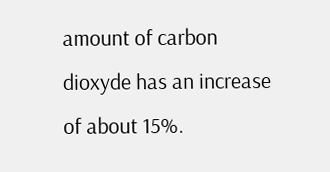amount of carbon dioxyde has an increase of about 15%.